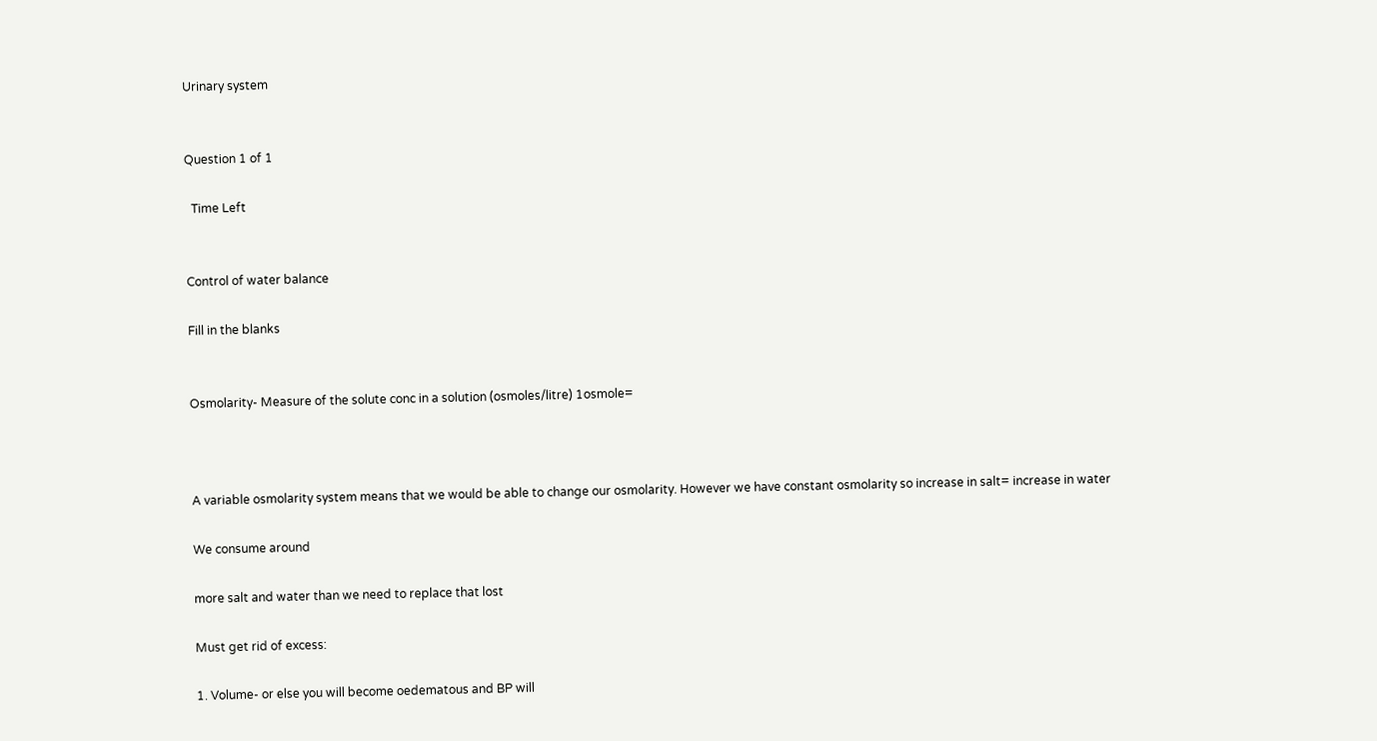Urinary system


Question 1 of 1

  Time Left


Control of water balance

Fill in the blanks


Osmolarity- Measure of the solute conc in a solution (osmoles/litre) 1osmole=



A variable osmolarity system means that we would be able to change our osmolarity. However we have constant osmolarity so increase in salt= increase in water

We consume around

more salt and water than we need to replace that lost

Must get rid of excess:

1. Volume- or else you will become oedematous and BP will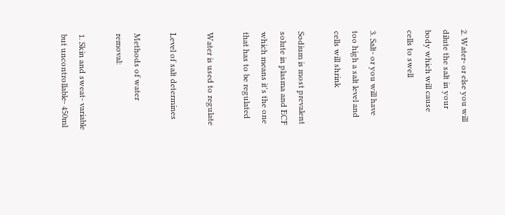2. Water- or else you will dilute the salt in your body which will cause cells to swell

3. Salt- or you will have too high a salt level and cells will shrink

Sodium is most prevalent solute in plasma and ECF which means it's the one that has to be regulated

Water is used to regulate

Level of salt determines

Methods of water removal:

1. Skin and sweat- variable but uncontrollable- 450ml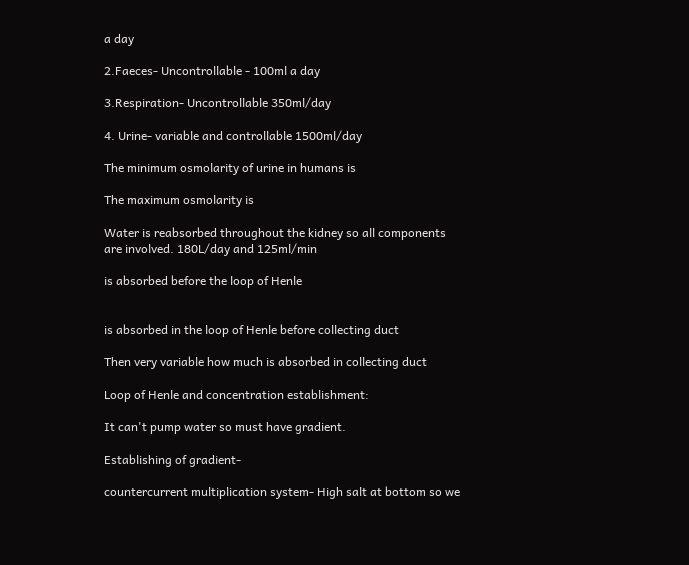a day

2.Faeces- Uncontrollable - 100ml a day

3.Respiration- Uncontrollable 350ml/day

4. Urine- variable and controllable 1500ml/day

The minimum osmolarity of urine in humans is

The maximum osmolarity is

Water is reabsorbed throughout the kidney so all components are involved. 180L/day and 125ml/min

is absorbed before the loop of Henle


is absorbed in the loop of Henle before collecting duct

Then very variable how much is absorbed in collecting duct

Loop of Henle and concentration establishment:

It can't pump water so must have gradient.

Establishing of gradient-

countercurrent multiplication system- High salt at bottom so we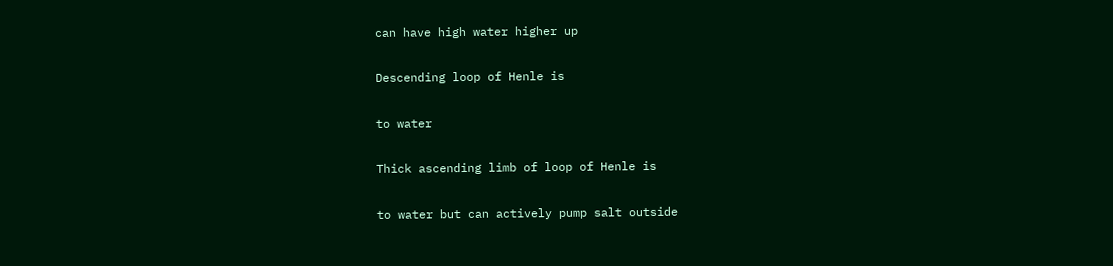can have high water higher up

Descending loop of Henle is

to water

Thick ascending limb of loop of Henle is

to water but can actively pump salt outside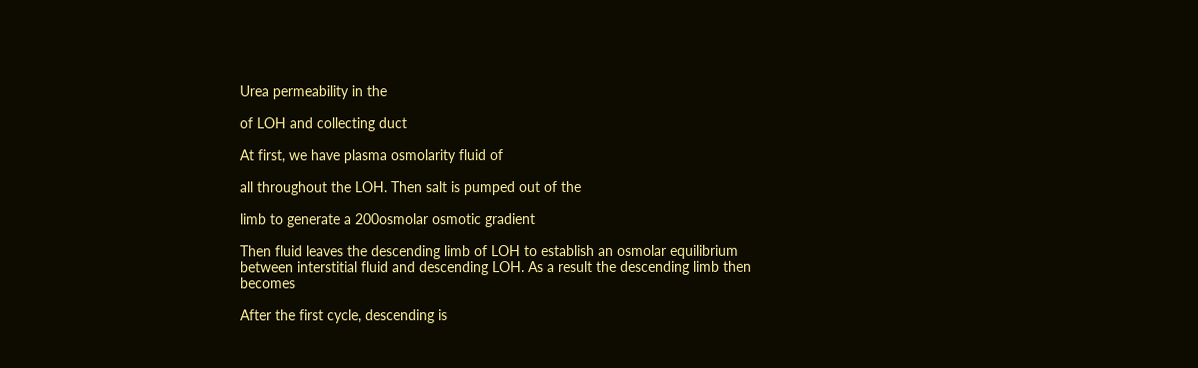Urea permeability in the

of LOH and collecting duct

At first, we have plasma osmolarity fluid of

all throughout the LOH. Then salt is pumped out of the

limb to generate a 200osmolar osmotic gradient

Then fluid leaves the descending limb of LOH to establish an osmolar equilibrium between interstitial fluid and descending LOH. As a result the descending limb then becomes

After the first cycle, descending is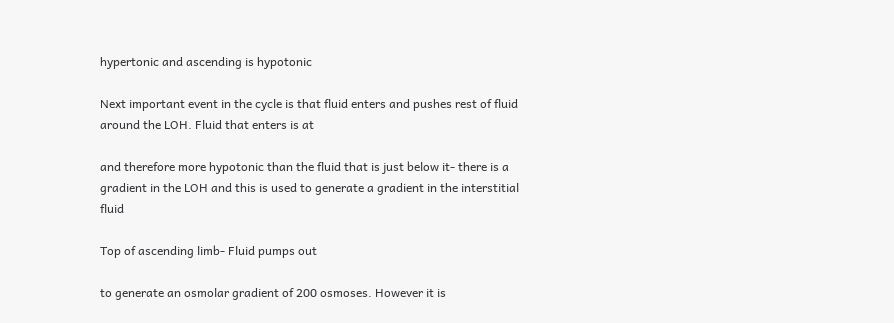hypertonic and ascending is hypotonic

Next important event in the cycle is that fluid enters and pushes rest of fluid around the LOH. Fluid that enters is at

and therefore more hypotonic than the fluid that is just below it- there is a gradient in the LOH and this is used to generate a gradient in the interstitial fluid

Top of ascending limb- Fluid pumps out

to generate an osmolar gradient of 200 osmoses. However it is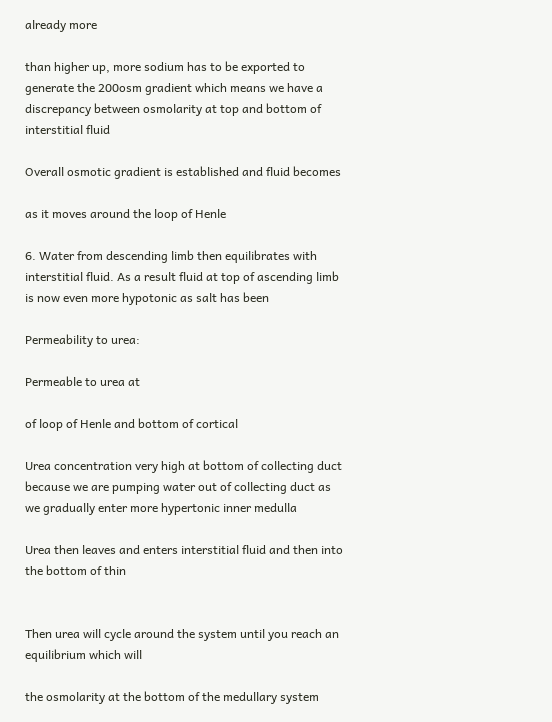already more

than higher up, more sodium has to be exported to generate the 200osm gradient which means we have a discrepancy between osmolarity at top and bottom of interstitial fluid

Overall osmotic gradient is established and fluid becomes

as it moves around the loop of Henle

6. Water from descending limb then equilibrates with interstitial fluid. As a result fluid at top of ascending limb is now even more hypotonic as salt has been

Permeability to urea:

Permeable to urea at

of loop of Henle and bottom of cortical

Urea concentration very high at bottom of collecting duct because we are pumping water out of collecting duct as we gradually enter more hypertonic inner medulla

Urea then leaves and enters interstitial fluid and then into the bottom of thin


Then urea will cycle around the system until you reach an equilibrium which will

the osmolarity at the bottom of the medullary system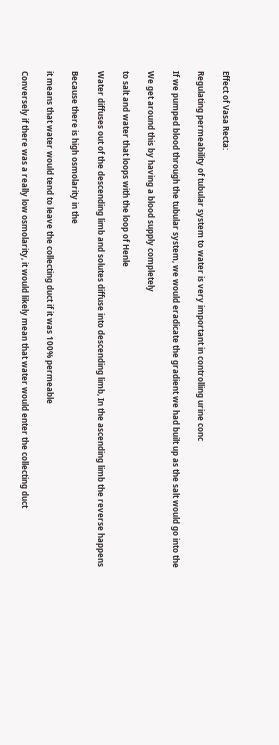Effect of Vasa Recta:

Regulating permeability of tubular system to water is very important in controlling urine conc

If we pumped blood through the tubular system, we would eradicate the gradient we had built up as the salt would go into the

We get around this by having a blood supply completely

to salt and water that loops with the loop of Henle

Water diffuses out of the descending limb and solutes diffuse into descending limb, In the ascending limb the reverse happens

Because there is high osmolarity in the

it means that water would tend to leave the collecting duct if it was 100% permeable

Conversely if there was a really low osmolarity, it would likely mean that water would enter the collecting duct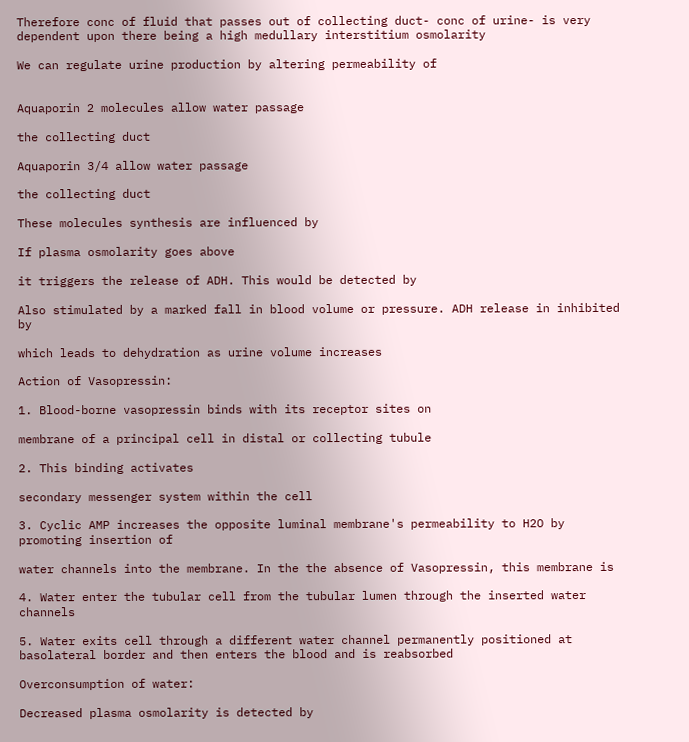Therefore conc of fluid that passes out of collecting duct- conc of urine- is very dependent upon there being a high medullary interstitium osmolarity

We can regulate urine production by altering permeability of


Aquaporin 2 molecules allow water passage

the collecting duct

Aquaporin 3/4 allow water passage

the collecting duct

These molecules synthesis are influenced by

If plasma osmolarity goes above

it triggers the release of ADH. This would be detected by

Also stimulated by a marked fall in blood volume or pressure. ADH release in inhibited by

which leads to dehydration as urine volume increases

Action of Vasopressin:

1. Blood-borne vasopressin binds with its receptor sites on

membrane of a principal cell in distal or collecting tubule

2. This binding activates

secondary messenger system within the cell

3. Cyclic AMP increases the opposite luminal membrane's permeability to H2O by promoting insertion of

water channels into the membrane. In the the absence of Vasopressin, this membrane is

4. Water enter the tubular cell from the tubular lumen through the inserted water channels

5. Water exits cell through a different water channel permanently positioned at basolateral border and then enters the blood and is reabsorbed

Overconsumption of water:

Decreased plasma osmolarity is detected by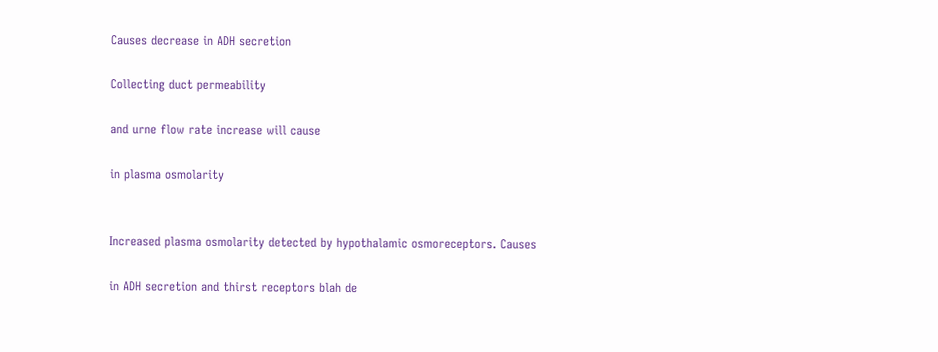Causes decrease in ADH secretion

Collecting duct permeability

and urne flow rate increase will cause

in plasma osmolarity


Increased plasma osmolarity detected by hypothalamic osmoreceptors. Causes

in ADH secretion and thirst receptors blah de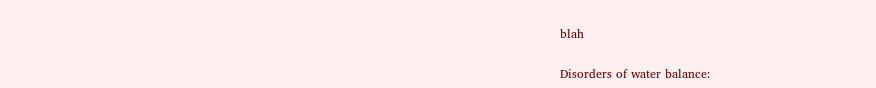blah

Disorders of water balance: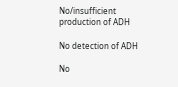No/insufficient production of ADH

No detection of ADH

No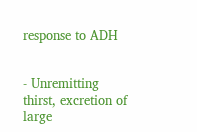response to ADH


- Unremitting thirst, excretion of large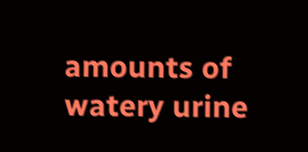amounts of watery urine